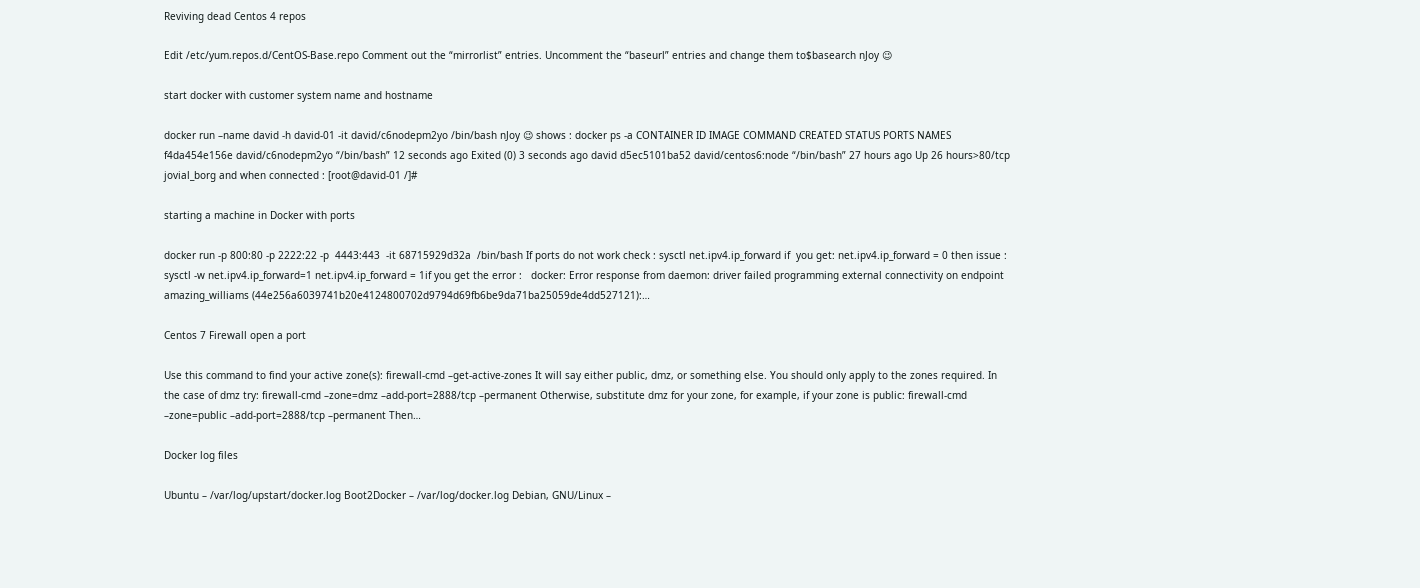Reviving dead Centos 4 repos

Edit /etc/yum.repos.d/CentOS-Base.repo Comment out the “mirrorlist” entries. Uncomment the “baseurl” entries and change them to$basearch nJoy 😉

start docker with customer system name and hostname

docker run –name david -h david-01 -it david/c6nodepm2yo /bin/bash nJoy 😉 shows : docker ps -a CONTAINER ID IMAGE COMMAND CREATED STATUS PORTS NAMES f4da454e156e david/c6nodepm2yo “/bin/bash” 12 seconds ago Exited (0) 3 seconds ago david d5ec5101ba52 david/centos6:node “/bin/bash” 27 hours ago Up 26 hours>80/tcp jovial_borg and when connected : [root@david-01 /]#

starting a machine in Docker with ports

docker run -p 800:80 -p 2222:22 -p  4443:443  -it 68715929d32a  /bin/bash If ports do not work check : sysctl net.ipv4.ip_forward if  you get: net.ipv4.ip_forward = 0 then issue : sysctl -w net.ipv4.ip_forward=1 net.ipv4.ip_forward = 1if you get the error :   docker: Error response from daemon: driver failed programming external connectivity on endpoint amazing_williams (44e256a6039741b20e4124800702d9794d69fb6be9da71ba25059de4dd527121):…

Centos 7 Firewall open a port

Use this command to find your active zone(s): firewall-cmd –get-active-zones It will say either public, dmz, or something else. You should only apply to the zones required. In the case of dmz try: firewall-cmd –zone=dmz –add-port=2888/tcp –permanent Otherwise, substitute dmz for your zone, for example, if your zone is public: firewall-cmd –zone=public –add-port=2888/tcp –permanent Then…

Docker log files

Ubuntu – /var/log/upstart/docker.log Boot2Docker – /var/log/docker.log Debian, GNU/Linux –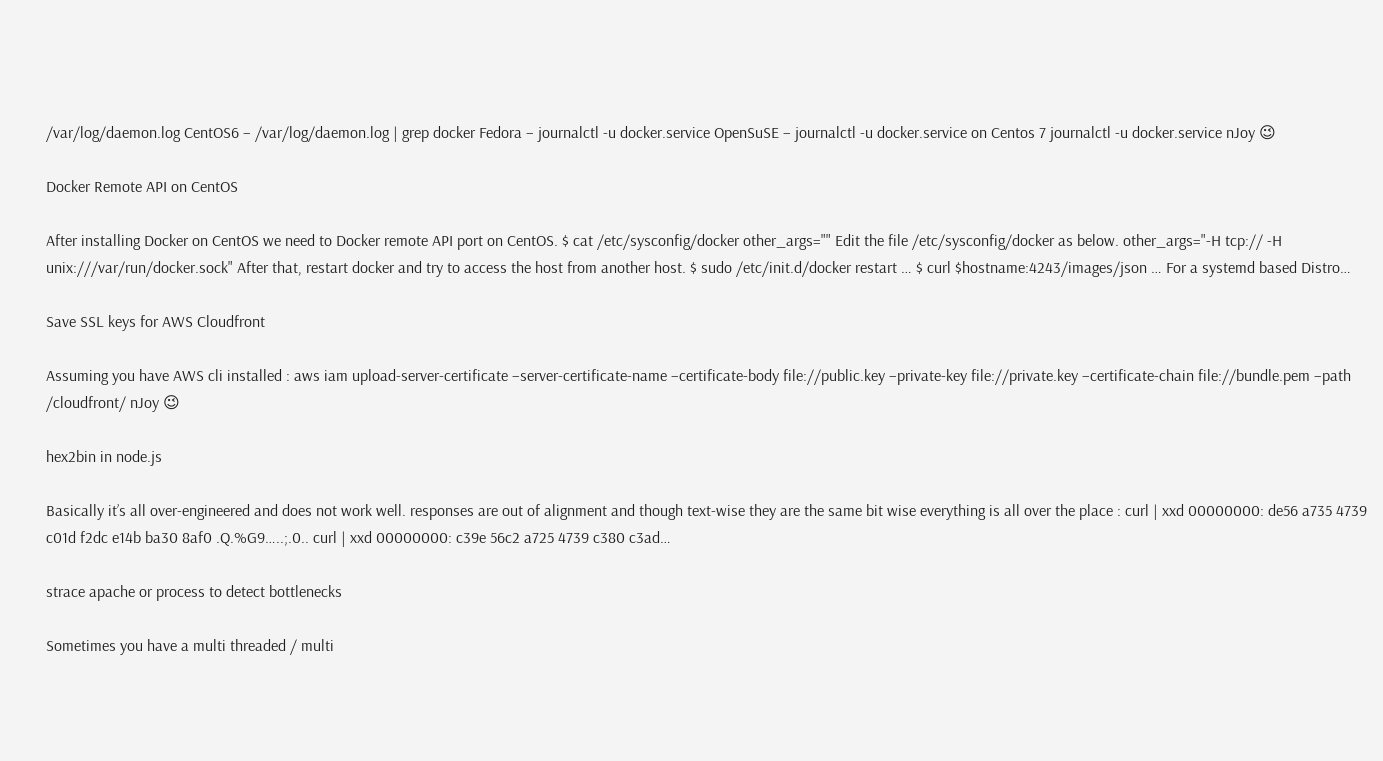/var/log/daemon.log CentOS6 – /var/log/daemon.log | grep docker Fedora – journalctl -u docker.service OpenSuSE – journalctl -u docker.service on Centos 7 journalctl -u docker.service nJoy 😉

Docker Remote API on CentOS

After installing Docker on CentOS we need to Docker remote API port on CentOS. $ cat /etc/sysconfig/docker other_args="" Edit the file /etc/sysconfig/docker as below. other_args="-H tcp:// -H unix:///var/run/docker.sock" After that, restart docker and try to access the host from another host. $ sudo /etc/init.d/docker restart … $ curl $hostname:4243/images/json … For a systemd based Distro…

Save SSL keys for AWS Cloudfront

Assuming you have AWS cli installed : aws iam upload-server-certificate –server-certificate-name –certificate-body file://public.key –private-key file://private.key –certificate-chain file://bundle.pem –path /cloudfront/ nJoy 😉

hex2bin in node.js

Basically it’s all over-engineered and does not work well. responses are out of alignment and though text-wise they are the same bit wise everything is all over the place : curl | xxd 00000000: de56 a735 4739 c01d f2dc e14b ba30 8af0 .Q.%G9…..;.0.. curl | xxd 00000000: c39e 56c2 a725 4739 c380 c3ad…

strace apache or process to detect bottlenecks

Sometimes you have a multi threaded / multi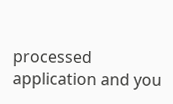processed application and you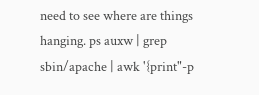need to see where are things hanging. ps auxw | grep sbin/apache | awk '{print"-p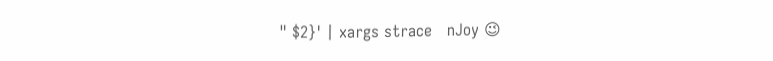" $2}' | xargs strace   nJoy 😉